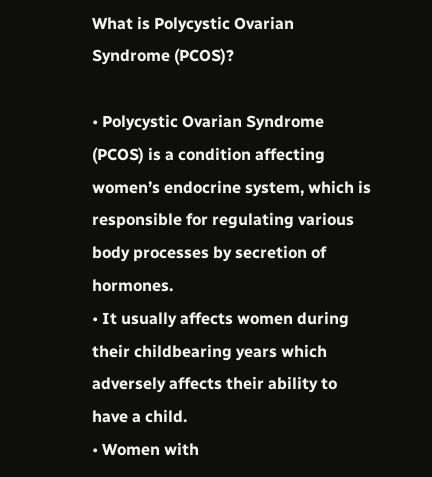What is Polycystic Ovarian Syndrome (PCOS)?

• Polycystic Ovarian Syndrome (PCOS) is a condition affecting women’s endocrine system, which is responsible for regulating various body processes by secretion of hormones.
• It usually affects women during their childbearing years which adversely affects their ability to have a child.
• Women with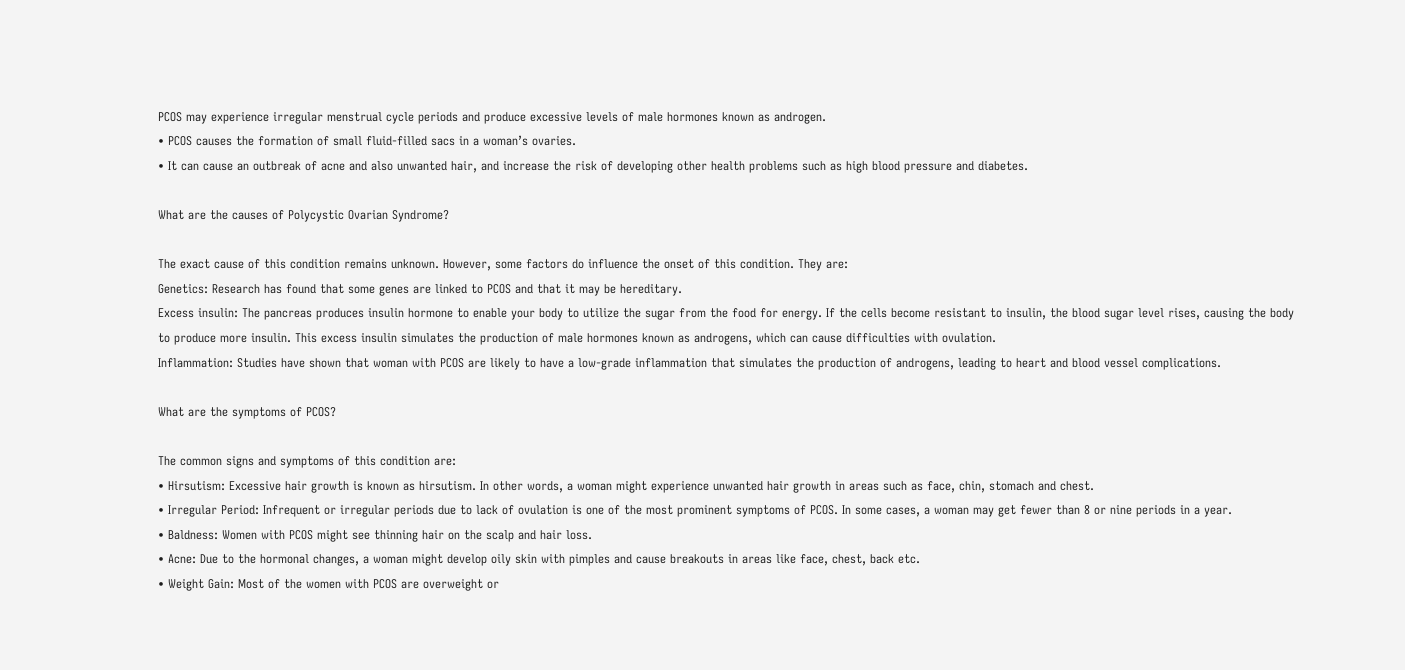PCOS may experience irregular menstrual cycle periods and produce excessive levels of male hormones known as androgen.
• PCOS causes the formation of small fluid-filled sacs in a woman’s ovaries.
• It can cause an outbreak of acne and also unwanted hair, and increase the risk of developing other health problems such as high blood pressure and diabetes.

What are the causes of Polycystic Ovarian Syndrome?

The exact cause of this condition remains unknown. However, some factors do influence the onset of this condition. They are:
Genetics: Research has found that some genes are linked to PCOS and that it may be hereditary.
Excess insulin: The pancreas produces insulin hormone to enable your body to utilize the sugar from the food for energy. If the cells become resistant to insulin, the blood sugar level rises, causing the body to produce more insulin. This excess insulin simulates the production of male hormones known as androgens, which can cause difficulties with ovulation.
Inflammation: Studies have shown that woman with PCOS are likely to have a low-grade inflammation that simulates the production of androgens, leading to heart and blood vessel complications.

What are the symptoms of PCOS?

The common signs and symptoms of this condition are:
• Hirsutism: Excessive hair growth is known as hirsutism. In other words, a woman might experience unwanted hair growth in areas such as face, chin, stomach and chest.
• Irregular Period: Infrequent or irregular periods due to lack of ovulation is one of the most prominent symptoms of PCOS. In some cases, a woman may get fewer than 8 or nine periods in a year.
• Baldness: Women with PCOS might see thinning hair on the scalp and hair loss.
• Acne: Due to the hormonal changes, a woman might develop oily skin with pimples and cause breakouts in areas like face, chest, back etc.
• Weight Gain: Most of the women with PCOS are overweight or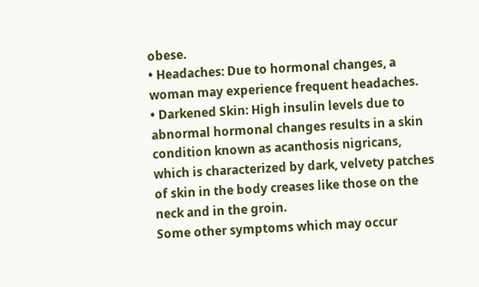obese.
• Headaches: Due to hormonal changes, a woman may experience frequent headaches.
• Darkened Skin: High insulin levels due to abnormal hormonal changes results in a skin condition known as acanthosis nigricans, which is characterized by dark, velvety patches of skin in the body creases like those on the neck and in the groin.
Some other symptoms which may occur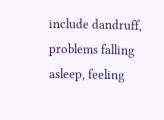include dandruff, problems falling asleep, feeling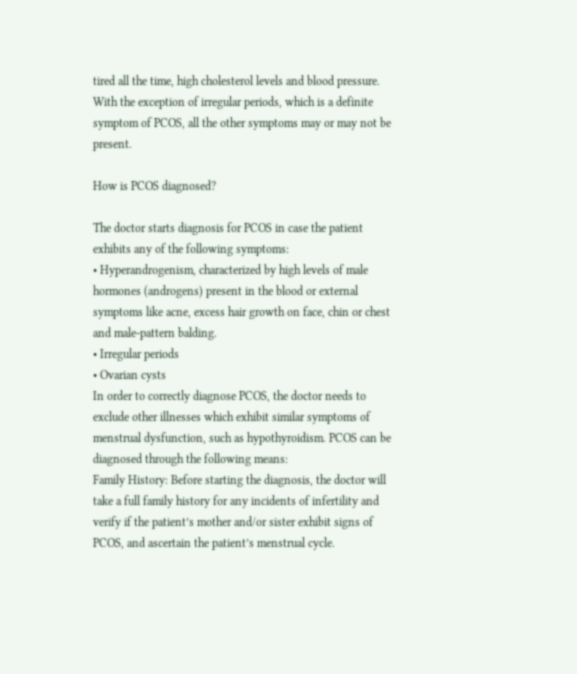tired all the time, high cholesterol levels and blood pressure. With the exception of irregular periods, which is a definite symptom of PCOS, all the other symptoms may or may not be present.

How is PCOS diagnosed?

The doctor starts diagnosis for PCOS in case the patient exhibits any of the following symptoms:
• Hyperandrogenism, characterized by high levels of male hormones (androgens) present in the blood or external symptoms like acne, excess hair growth on face, chin or chest and male-pattern balding.
• Irregular periods
• Ovarian cysts
In order to correctly diagnose PCOS, the doctor needs to exclude other illnesses which exhibit similar symptoms of menstrual dysfunction, such as hypothyroidism. PCOS can be diagnosed through the following means:
Family History: Before starting the diagnosis, the doctor will take a full family history for any incidents of infertility and verify if the patient’s mother and/or sister exhibit signs of PCOS, and ascertain the patient’s menstrual cycle.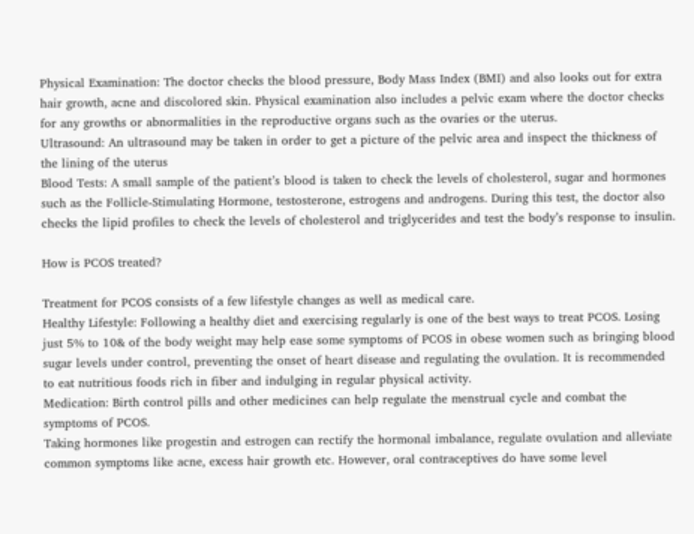Physical Examination: The doctor checks the blood pressure, Body Mass Index (BMI) and also looks out for extra hair growth, acne and discolored skin. Physical examination also includes a pelvic exam where the doctor checks for any growths or abnormalities in the reproductive organs such as the ovaries or the uterus.
Ultrasound: An ultrasound may be taken in order to get a picture of the pelvic area and inspect the thickness of the lining of the uterus
Blood Tests: A small sample of the patient’s blood is taken to check the levels of cholesterol, sugar and hormones such as the Follicle-Stimulating Hormone, testosterone, estrogens and androgens. During this test, the doctor also checks the lipid profiles to check the levels of cholesterol and triglycerides and test the body’s response to insulin.

How is PCOS treated?

Treatment for PCOS consists of a few lifestyle changes as well as medical care.
Healthy Lifestyle: Following a healthy diet and exercising regularly is one of the best ways to treat PCOS. Losing just 5% to 10& of the body weight may help ease some symptoms of PCOS in obese women such as bringing blood sugar levels under control, preventing the onset of heart disease and regulating the ovulation. It is recommended to eat nutritious foods rich in fiber and indulging in regular physical activity.
Medication: Birth control pills and other medicines can help regulate the menstrual cycle and combat the symptoms of PCOS.
Taking hormones like progestin and estrogen can rectify the hormonal imbalance, regulate ovulation and alleviate common symptoms like acne, excess hair growth etc. However, oral contraceptives do have some level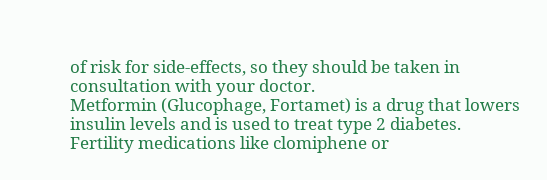of risk for side-effects, so they should be taken in consultation with your doctor.
Metformin (Glucophage, Fortamet) is a drug that lowers insulin levels and is used to treat type 2 diabetes.
Fertility medications like clomiphene or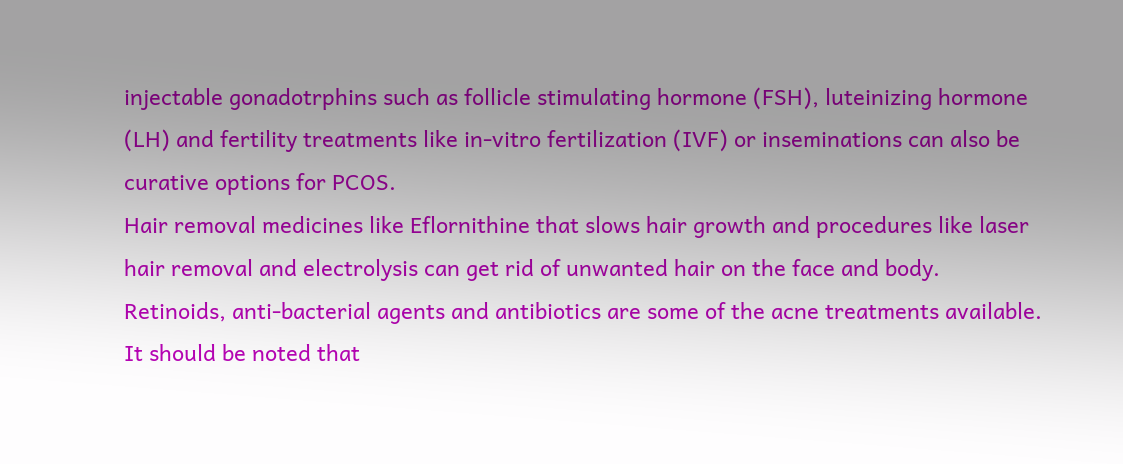injectable gonadotrphins such as follicle stimulating hormone (FSH), luteinizing hormone (LH) and fertility treatments like in-vitro fertilization (IVF) or inseminations can also be curative options for PCOS.
Hair removal medicines like Eflornithine that slows hair growth and procedures like laser hair removal and electrolysis can get rid of unwanted hair on the face and body.
Retinoids, anti-bacterial agents and antibiotics are some of the acne treatments available. It should be noted that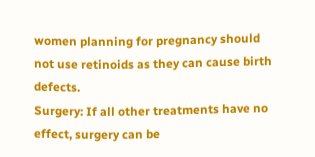women planning for pregnancy should not use retinoids as they can cause birth defects.
Surgery: If all other treatments have no effect, surgery can be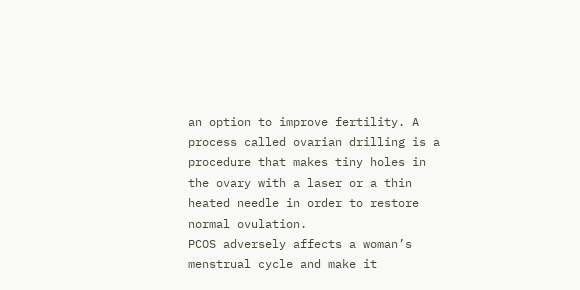an option to improve fertility. A process called ovarian drilling is a procedure that makes tiny holes in the ovary with a laser or a thin heated needle in order to restore normal ovulation.
PCOS adversely affects a woman’s menstrual cycle and make it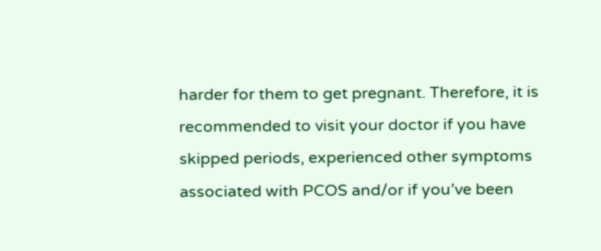harder for them to get pregnant. Therefore, it is recommended to visit your doctor if you have skipped periods, experienced other symptoms associated with PCOS and/or if you’ve been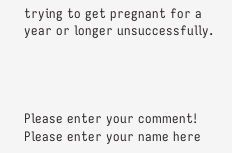trying to get pregnant for a year or longer unsuccessfully.




Please enter your comment!
Please enter your name here